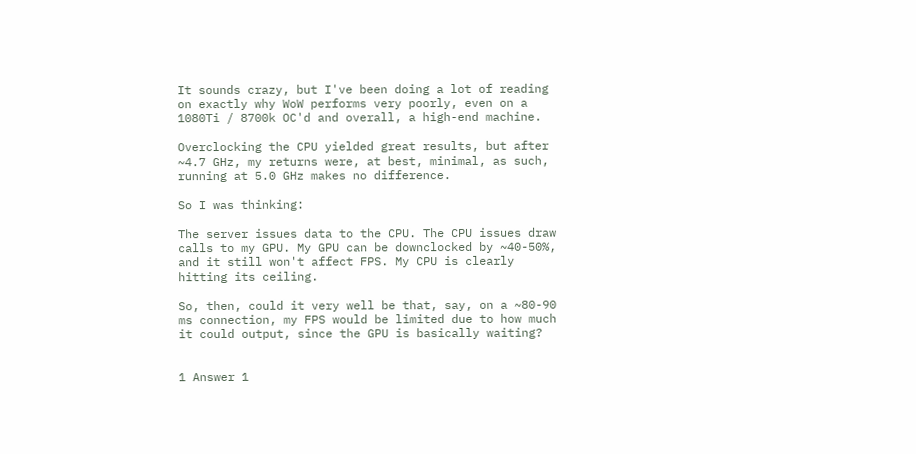It sounds crazy, but I've been doing a lot of reading on exactly why WoW performs very poorly, even on a 1080Ti / 8700k OC'd and overall, a high-end machine.

Overclocking the CPU yielded great results, but after ~4.7 GHz, my returns were, at best, minimal, as such, running at 5.0 GHz makes no difference.

So I was thinking:

The server issues data to the CPU. The CPU issues draw calls to my GPU. My GPU can be downclocked by ~40-50%, and it still won't affect FPS. My CPU is clearly hitting its ceiling.

So, then, could it very well be that, say, on a ~80-90 ms connection, my FPS would be limited due to how much it could output, since the GPU is basically waiting?


1 Answer 1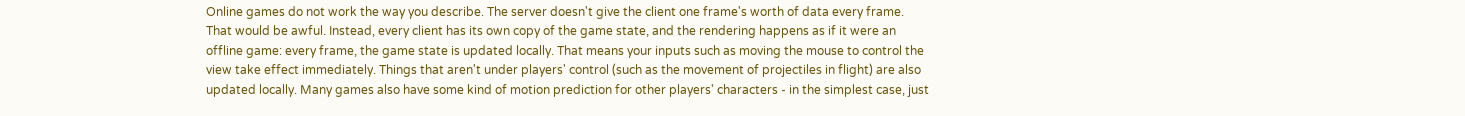Online games do not work the way you describe. The server doesn't give the client one frame's worth of data every frame. That would be awful. Instead, every client has its own copy of the game state, and the rendering happens as if it were an offline game: every frame, the game state is updated locally. That means your inputs such as moving the mouse to control the view take effect immediately. Things that aren't under players' control (such as the movement of projectiles in flight) are also updated locally. Many games also have some kind of motion prediction for other players' characters - in the simplest case, just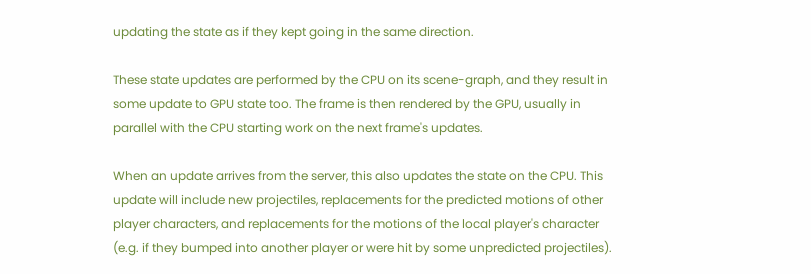updating the state as if they kept going in the same direction.

These state updates are performed by the CPU on its scene-graph, and they result in some update to GPU state too. The frame is then rendered by the GPU, usually in parallel with the CPU starting work on the next frame's updates.

When an update arrives from the server, this also updates the state on the CPU. This update will include new projectiles, replacements for the predicted motions of other player characters, and replacements for the motions of the local player's character (e.g. if they bumped into another player or were hit by some unpredicted projectiles).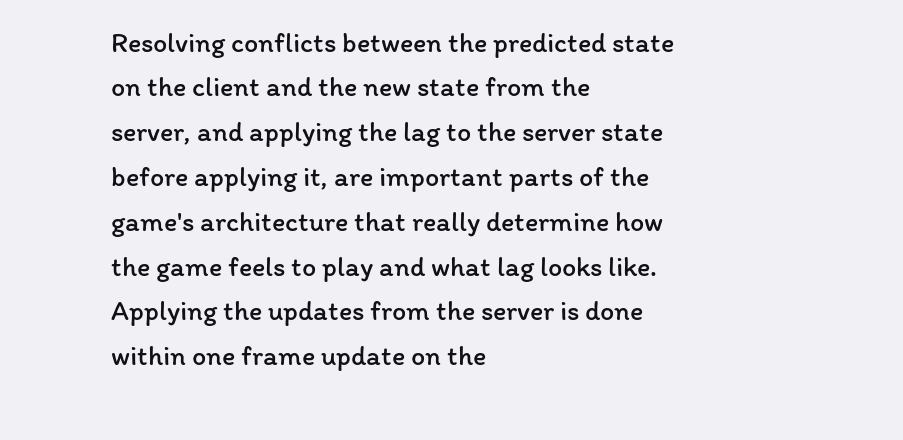Resolving conflicts between the predicted state on the client and the new state from the server, and applying the lag to the server state before applying it, are important parts of the game's architecture that really determine how the game feels to play and what lag looks like. Applying the updates from the server is done within one frame update on the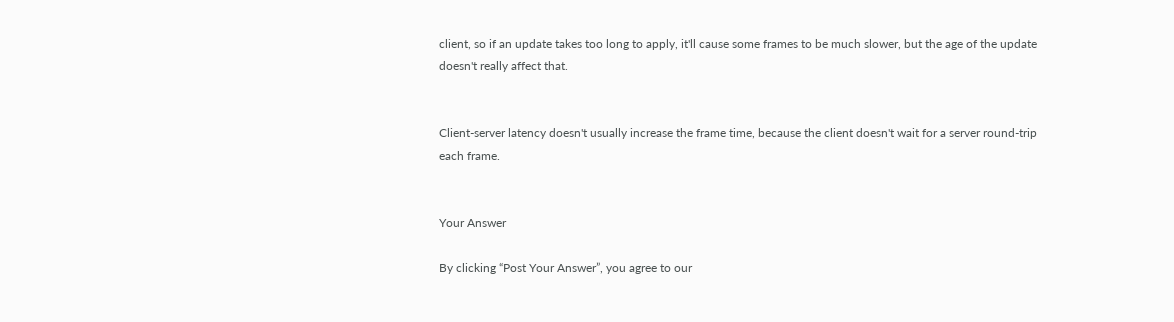client, so if an update takes too long to apply, it'll cause some frames to be much slower, but the age of the update doesn't really affect that.


Client-server latency doesn't usually increase the frame time, because the client doesn't wait for a server round-trip each frame.


Your Answer

By clicking “Post Your Answer”, you agree to our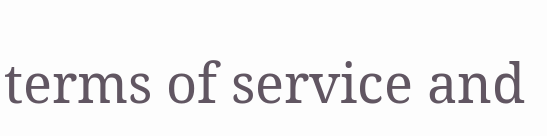terms of service and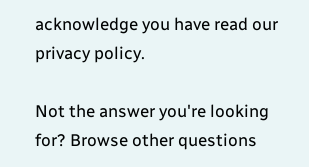acknowledge you have read our privacy policy.

Not the answer you're looking for? Browse other questions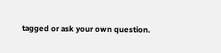tagged or ask your own question.